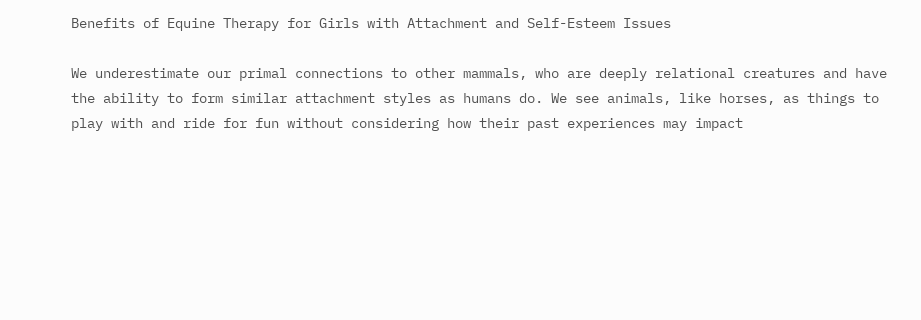Benefits of Equine Therapy for Girls with Attachment and Self-Esteem Issues

We underestimate our primal connections to other mammals, who are deeply relational creatures and have the ability to form similar attachment styles as humans do. We see animals, like horses, as things to play with and ride for fun without considering how their past experiences may impact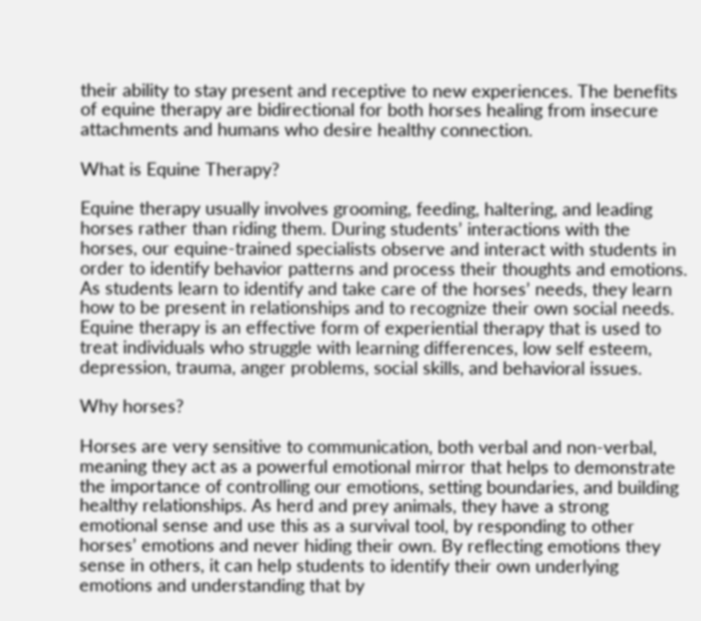their ability to stay present and receptive to new experiences. The benefits of equine therapy are bidirectional for both horses healing from insecure attachments and humans who desire healthy connection.

What is Equine Therapy?

Equine therapy usually involves grooming, feeding, haltering, and leading horses rather than riding them. During students’ interactions with the horses, our equine-trained specialists observe and interact with students in order to identify behavior patterns and process their thoughts and emotions. As students learn to identify and take care of the horses’ needs, they learn how to be present in relationships and to recognize their own social needs. Equine therapy is an effective form of experiential therapy that is used to treat individuals who struggle with learning differences, low self esteem, depression, trauma, anger problems, social skills, and behavioral issues.

Why horses?

Horses are very sensitive to communication, both verbal and non-verbal, meaning they act as a powerful emotional mirror that helps to demonstrate the importance of controlling our emotions, setting boundaries, and building healthy relationships. As herd and prey animals, they have a strong emotional sense and use this as a survival tool, by responding to other horses’ emotions and never hiding their own. By reflecting emotions they sense in others, it can help students to identify their own underlying emotions and understanding that by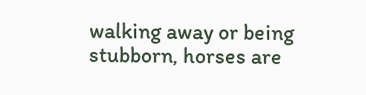walking away or being stubborn, horses are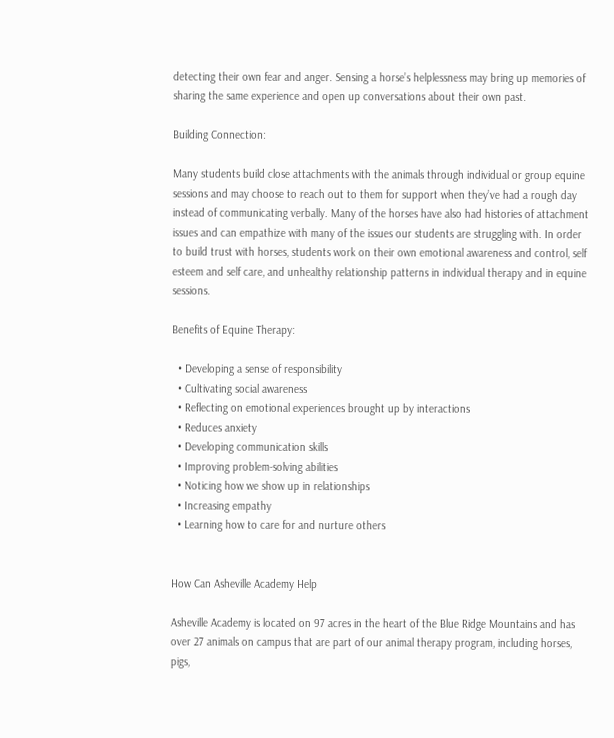detecting their own fear and anger. Sensing a horse’s helplessness may bring up memories of sharing the same experience and open up conversations about their own past.

Building Connection:

Many students build close attachments with the animals through individual or group equine sessions and may choose to reach out to them for support when they’ve had a rough day instead of communicating verbally. Many of the horses have also had histories of attachment issues and can empathize with many of the issues our students are struggling with. In order to build trust with horses, students work on their own emotional awareness and control, self esteem and self care, and unhealthy relationship patterns in individual therapy and in equine sessions.

Benefits of Equine Therapy:

  • Developing a sense of responsibility
  • Cultivating social awareness
  • Reflecting on emotional experiences brought up by interactions
  • Reduces anxiety
  • Developing communication skills
  • Improving problem-solving abilities
  • Noticing how we show up in relationships
  • Increasing empathy
  • Learning how to care for and nurture others


How Can Asheville Academy Help

Asheville Academy is located on 97 acres in the heart of the Blue Ridge Mountains and has over 27 animals on campus that are part of our animal therapy program, including horses, pigs,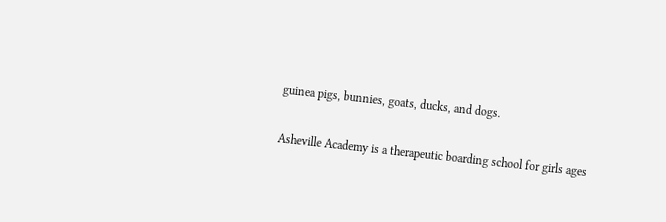guinea pigs, bunnies, goats, ducks, and dogs.

Asheville Academy is a therapeutic boarding school for girls ages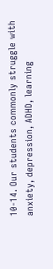10-14. Our students commonly struggle with anxiety, depression, ADHD, learning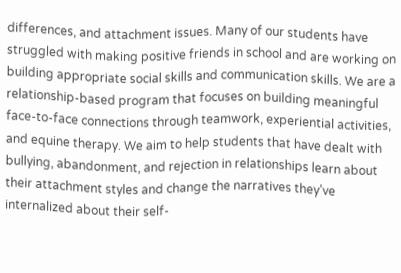differences, and attachment issues. Many of our students have struggled with making positive friends in school and are working on building appropriate social skills and communication skills. We are a relationship-based program that focuses on building meaningful face-to-face connections through teamwork, experiential activities, and equine therapy. We aim to help students that have dealt with bullying, abandonment, and rejection in relationships learn about their attachment styles and change the narratives they’ve internalized about their self-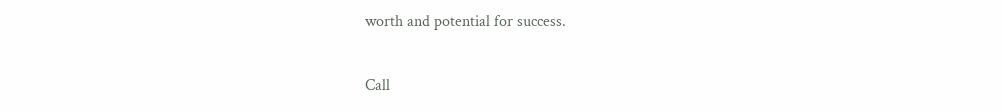worth and potential for success.

Call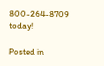800-264-8709 today!

Posted in